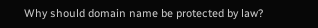Why should domain name be protected by law?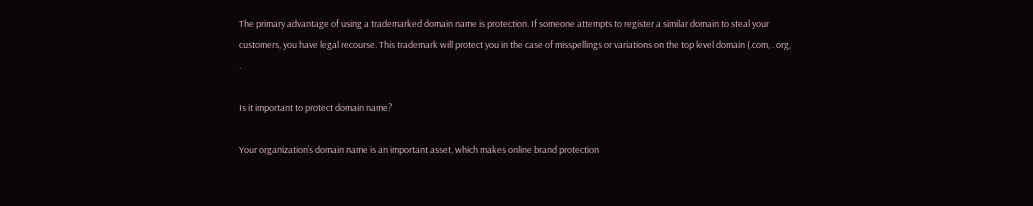The primary advantage of using a trademarked domain name is protection. If someone attempts to register a similar domain to steal your customers, you have legal recourse. This trademark will protect you in the case of misspellings or variations on the top level domain (.com, . org, .

Is it important to protect domain name?

Your organization’s domain name is an important asset, which makes online brand protection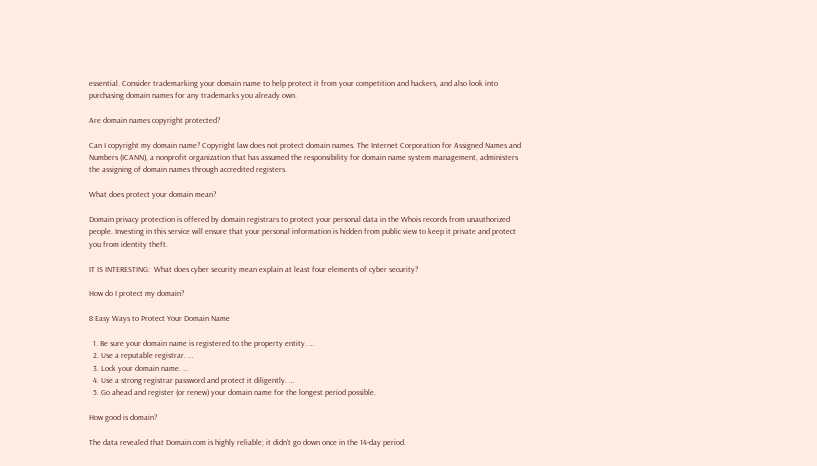essential. Consider trademarking your domain name to help protect it from your competition and hackers, and also look into purchasing domain names for any trademarks you already own.

Are domain names copyright protected?

Can I copyright my domain name? Copyright law does not protect domain names. The Internet Corporation for Assigned Names and Numbers (ICANN), a nonprofit organization that has assumed the responsibility for domain name system management, administers the assigning of domain names through accredited registers.

What does protect your domain mean?

Domain privacy protection is offered by domain registrars to protect your personal data in the Whois records from unauthorized people. Investing in this service will ensure that your personal information is hidden from public view to keep it private and protect you from identity theft.

IT IS INTERESTING:  What does cyber security mean explain at least four elements of cyber security?

How do I protect my domain?

8 Easy Ways to Protect Your Domain Name

  1. Be sure your domain name is registered to the property entity. …
  2. Use a reputable registrar. …
  3. Lock your domain name. …
  4. Use a strong registrar password and protect it diligently. …
  5. Go ahead and register (or renew) your domain name for the longest period possible.

How good is domain?

The data revealed that Domain.com is highly reliable; it didn’t go down once in the 14-day period.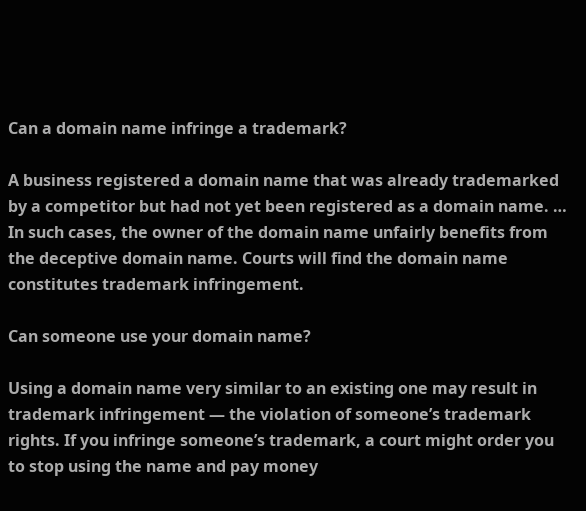Can a domain name infringe a trademark?

A business registered a domain name that was already trademarked by a competitor but had not yet been registered as a domain name. … In such cases, the owner of the domain name unfairly benefits from the deceptive domain name. Courts will find the domain name constitutes trademark infringement.

Can someone use your domain name?

Using a domain name very similar to an existing one may result in trademark infringement — the violation of someone’s trademark rights. If you infringe someone’s trademark, a court might order you to stop using the name and pay money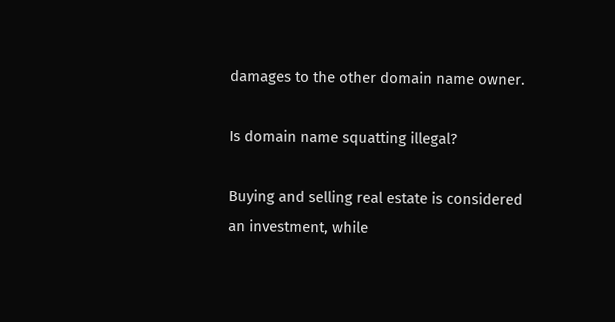damages to the other domain name owner.

Is domain name squatting illegal?

Buying and selling real estate is considered an investment, while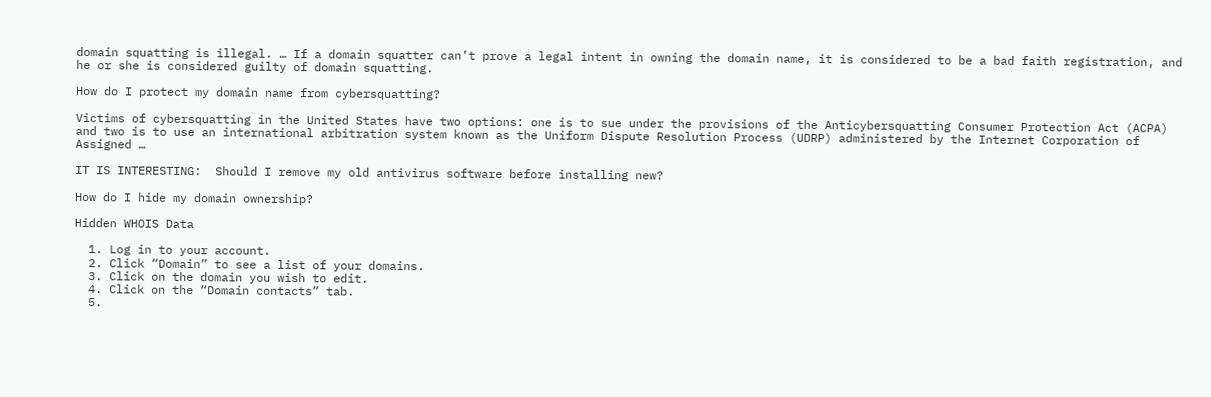domain squatting is illegal. … If a domain squatter can’t prove a legal intent in owning the domain name, it is considered to be a bad faith registration, and he or she is considered guilty of domain squatting.

How do I protect my domain name from cybersquatting?

Victims of cybersquatting in the United States have two options: one is to sue under the provisions of the Anticybersquatting Consumer Protection Act (ACPA) and two is to use an international arbitration system known as the Uniform Dispute Resolution Process (UDRP) administered by the Internet Corporation of Assigned …

IT IS INTERESTING:  Should I remove my old antivirus software before installing new?

How do I hide my domain ownership?

Hidden WHOIS Data

  1. Log in to your account.
  2. Click “Domain” to see a list of your domains.
  3. Click on the domain you wish to edit.
  4. Click on the “Domain contacts” tab.
  5.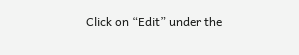Click on “Edit” under the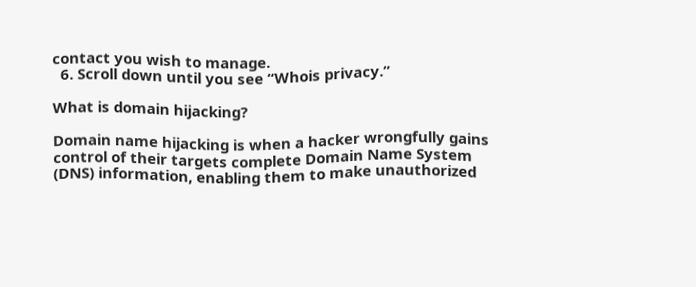contact you wish to manage.
  6. Scroll down until you see “Whois privacy.”

What is domain hijacking?

Domain name hijacking is when a hacker wrongfully gains control of their targets complete Domain Name System (DNS) information, enabling them to make unauthorized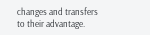changes and transfers to their advantage.